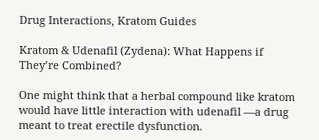Drug Interactions, Kratom Guides

Kratom & Udenafil (Zydena): What Happens if They’re Combined?

One might think that a herbal compound like kratom would have little interaction with udenafil —a drug meant to treat erectile dysfunction.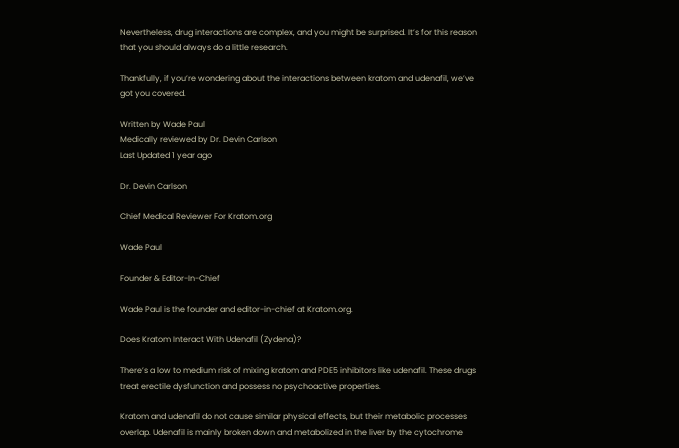Nevertheless, drug interactions are complex, and you might be surprised. It’s for this reason that you should always do a little research.

Thankfully, if you’re wondering about the interactions between kratom and udenafil, we’ve got you covered.

Written by Wade Paul
Medically reviewed by Dr. Devin Carlson
Last Updated 1 year ago

Dr. Devin Carlson

Chief Medical Reviewer For Kratom.org

Wade Paul

Founder & Editor-In-Chief

Wade Paul is the founder and editor-in-chief at Kratom.org.

Does Kratom Interact With Udenafil (Zydena)?

There’s a low to medium risk of mixing kratom and PDE5 inhibitors like udenafil. These drugs treat erectile dysfunction and possess no psychoactive properties.

Kratom and udenafil do not cause similar physical effects, but their metabolic processes overlap. Udenafil is mainly broken down and metabolized in the liver by the cytochrome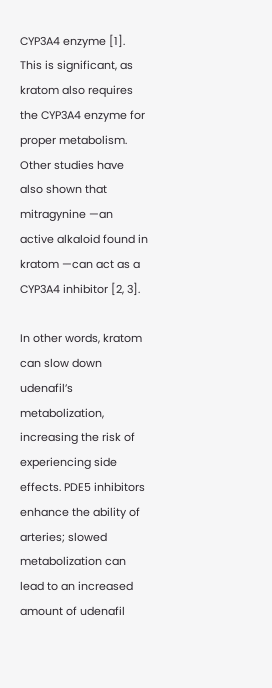CYP3A4 enzyme [1]. This is significant, as kratom also requires the CYP3A4 enzyme for proper metabolism. Other studies have also shown that mitragynine —an active alkaloid found in kratom —can act as a CYP3A4 inhibitor [2, 3].

In other words, kratom can slow down udenafil’s metabolization, increasing the risk of experiencing side effects. PDE5 inhibitors enhance the ability of arteries; slowed metabolization can lead to an increased amount of udenafil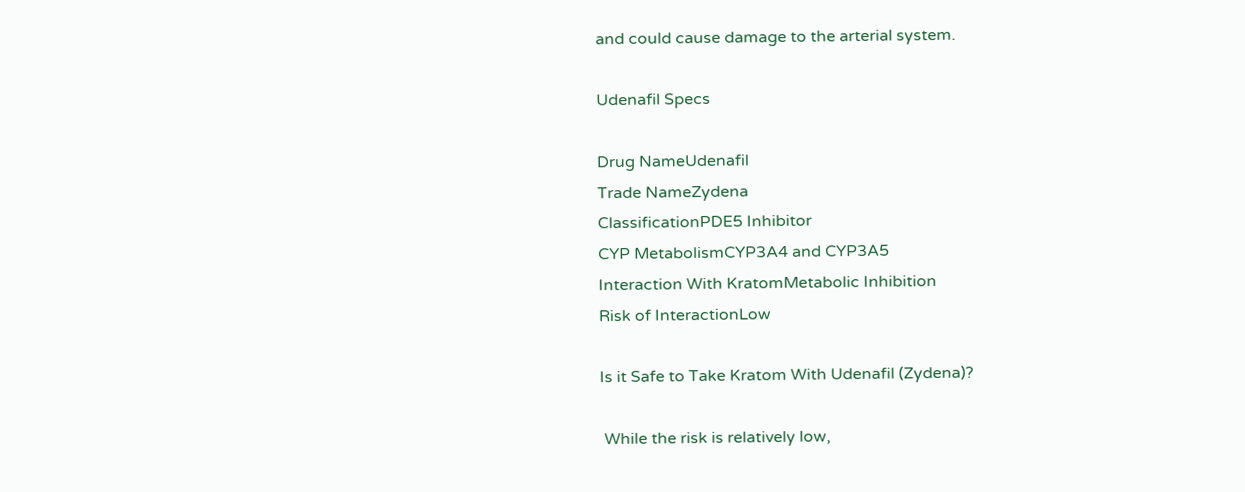and could cause damage to the arterial system.

Udenafil Specs

Drug NameUdenafil
Trade NameZydena
ClassificationPDE5 Inhibitor
CYP MetabolismCYP3A4 and CYP3A5
Interaction With KratomMetabolic Inhibition
Risk of InteractionLow

Is it Safe to Take Kratom With Udenafil (Zydena)?

 While the risk is relatively low,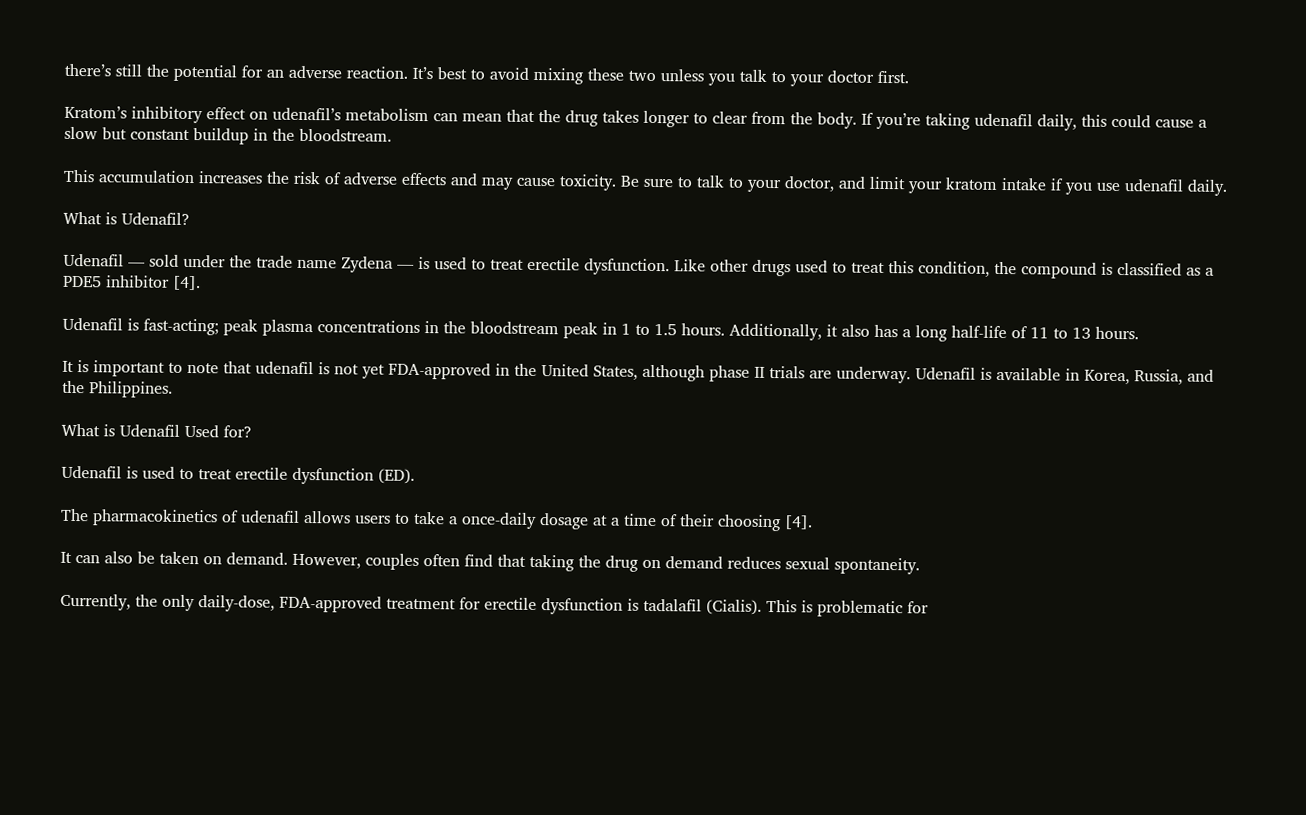there’s still the potential for an adverse reaction. It’s best to avoid mixing these two unless you talk to your doctor first.

Kratom’s inhibitory effect on udenafil’s metabolism can mean that the drug takes longer to clear from the body. If you’re taking udenafil daily, this could cause a slow but constant buildup in the bloodstream.

This accumulation increases the risk of adverse effects and may cause toxicity. Be sure to talk to your doctor, and limit your kratom intake if you use udenafil daily.

What is Udenafil?

Udenafil — sold under the trade name Zydena — is used to treat erectile dysfunction. Like other drugs used to treat this condition, the compound is classified as a PDE5 inhibitor [4].

Udenafil is fast-acting; peak plasma concentrations in the bloodstream peak in 1 to 1.5 hours. Additionally, it also has a long half-life of 11 to 13 hours.

It is important to note that udenafil is not yet FDA-approved in the United States, although phase II trials are underway. Udenafil is available in Korea, Russia, and the Philippines.

What is Udenafil Used for?

Udenafil is used to treat erectile dysfunction (ED).

The pharmacokinetics of udenafil allows users to take a once-daily dosage at a time of their choosing [4].

It can also be taken on demand. However, couples often find that taking the drug on demand reduces sexual spontaneity.

Currently, the only daily-dose, FDA-approved treatment for erectile dysfunction is tadalafil (Cialis). This is problematic for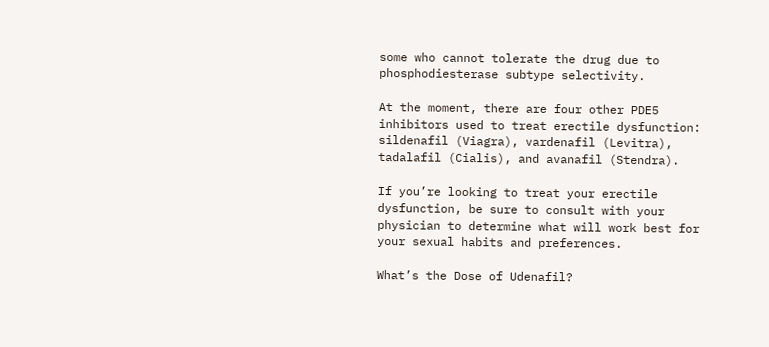some who cannot tolerate the drug due to phosphodiesterase subtype selectivity.

At the moment, there are four other PDE5 inhibitors used to treat erectile dysfunction: sildenafil (Viagra), vardenafil (Levitra), tadalafil (Cialis), and avanafil (Stendra).

If you’re looking to treat your erectile dysfunction, be sure to consult with your physician to determine what will work best for your sexual habits and preferences.

What’s the Dose of Udenafil?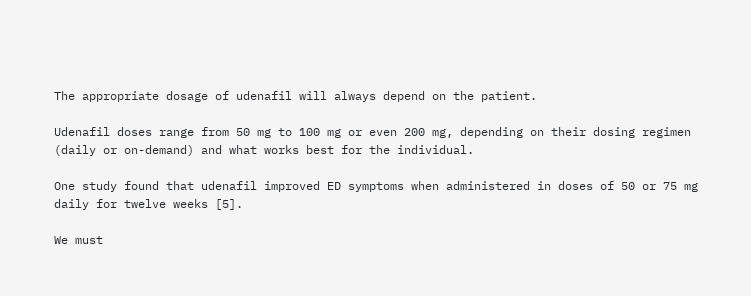The appropriate dosage of udenafil will always depend on the patient.

Udenafil doses range from 50 mg to 100 mg or even 200 mg, depending on their dosing regimen (daily or on-demand) and what works best for the individual.

One study found that udenafil improved ED symptoms when administered in doses of 50 or 75 mg daily for twelve weeks [5].

We must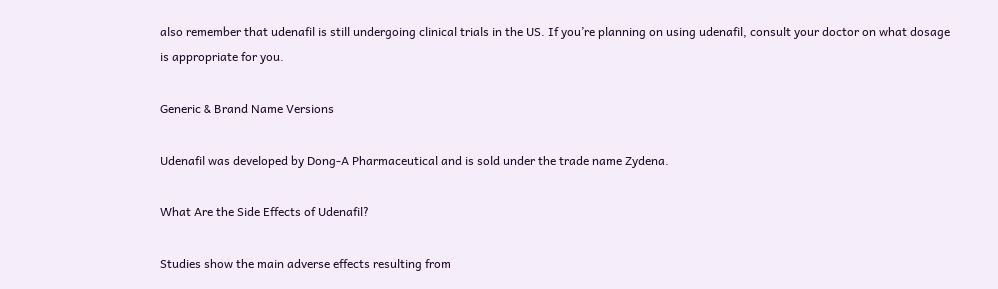also remember that udenafil is still undergoing clinical trials in the US. If you’re planning on using udenafil, consult your doctor on what dosage is appropriate for you.

Generic & Brand Name Versions

Udenafil was developed by Dong-A Pharmaceutical and is sold under the trade name Zydena.

What Are the Side Effects of Udenafil?

Studies show the main adverse effects resulting from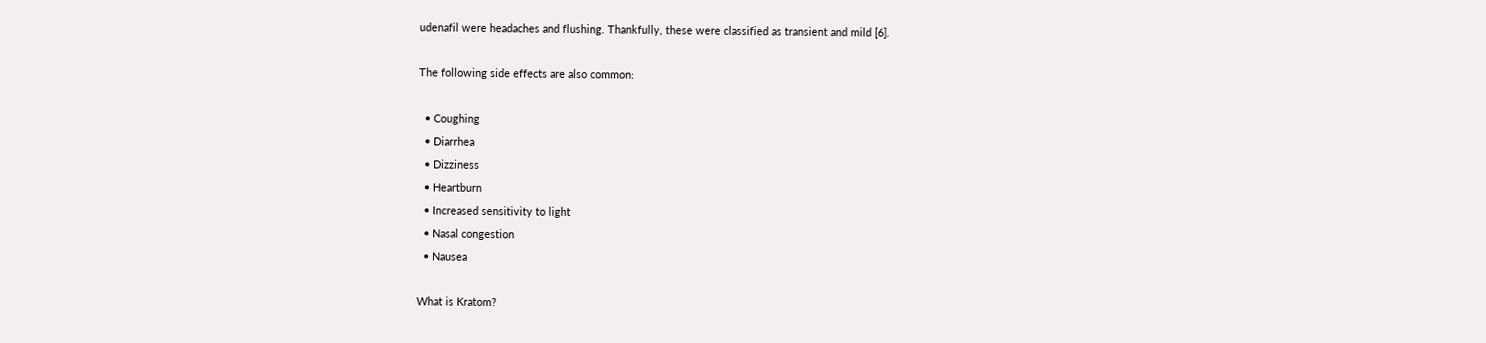udenafil were headaches and flushing. Thankfully, these were classified as transient and mild [6].

The following side effects are also common:

  • Coughing
  • Diarrhea
  • Dizziness
  • Heartburn
  • Increased sensitivity to light
  • Nasal congestion
  • Nausea

What is Kratom?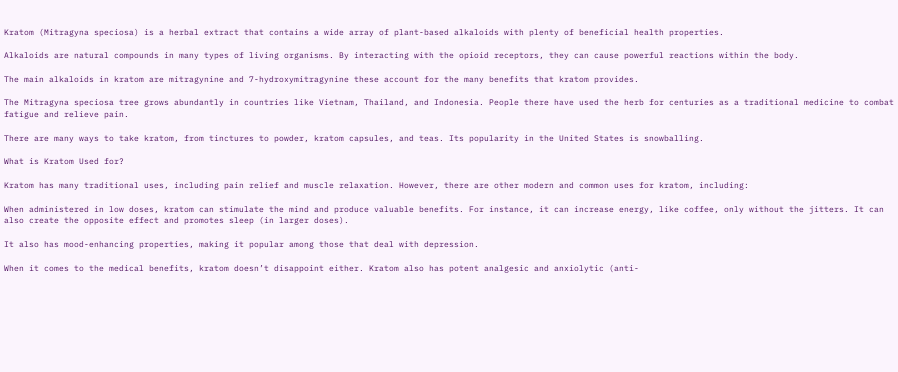Kratom (Mitragyna speciosa) is a herbal extract that contains a wide array of plant-based alkaloids with plenty of beneficial health properties.

Alkaloids are natural compounds in many types of living organisms. By interacting with the opioid receptors, they can cause powerful reactions within the body.

The main alkaloids in kratom are mitragynine and 7-hydroxymitragynine these account for the many benefits that kratom provides.

The Mitragyna speciosa tree grows abundantly in countries like Vietnam, Thailand, and Indonesia. People there have used the herb for centuries as a traditional medicine to combat fatigue and relieve pain.

There are many ways to take kratom, from tinctures to powder, kratom capsules, and teas. Its popularity in the United States is snowballing.

What is Kratom Used for?

Kratom has many traditional uses, including pain relief and muscle relaxation. However, there are other modern and common uses for kratom, including:

When administered in low doses, kratom can stimulate the mind and produce valuable benefits. For instance, it can increase energy, like coffee, only without the jitters. It can also create the opposite effect and promotes sleep (in larger doses).

It also has mood-enhancing properties, making it popular among those that deal with depression.

When it comes to the medical benefits, kratom doesn’t disappoint either. Kratom also has potent analgesic and anxiolytic (anti-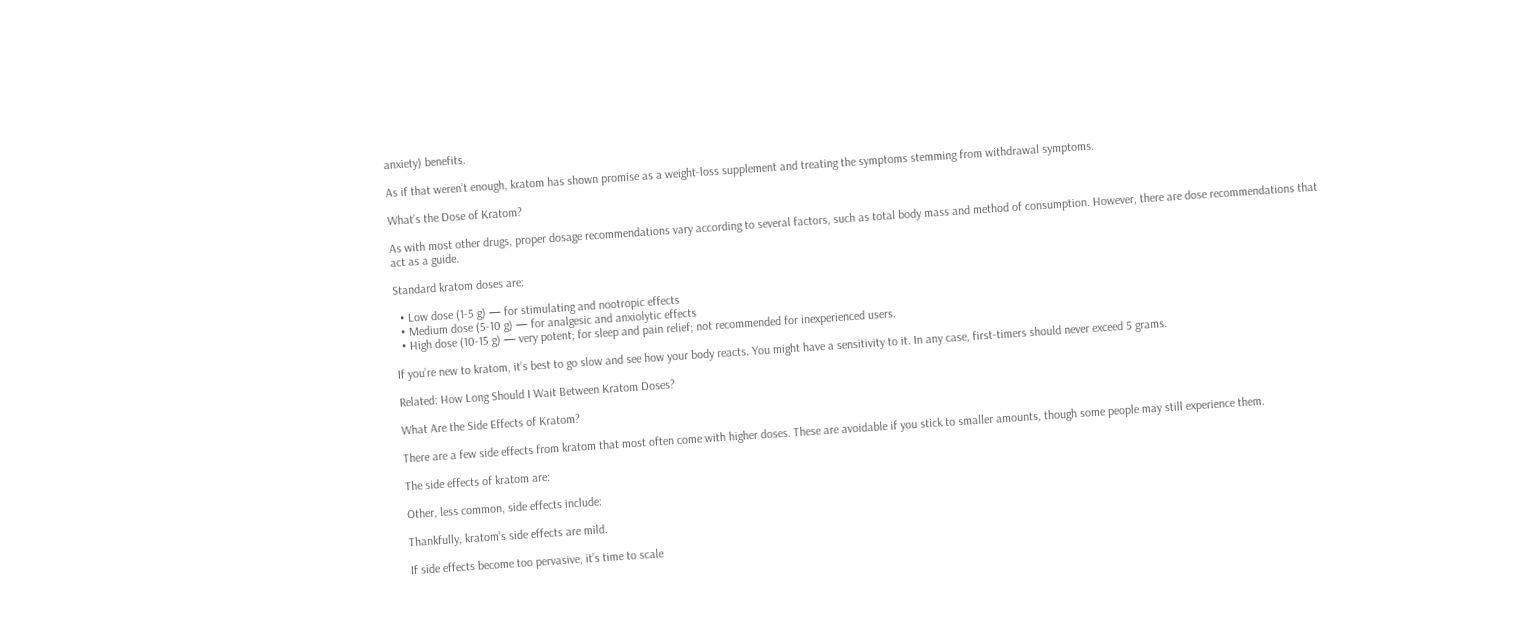anxiety) benefits.

As if that weren’t enough, kratom has shown promise as a weight-loss supplement and treating the symptoms stemming from withdrawal symptoms.

What’s the Dose of Kratom?

As with most other drugs, proper dosage recommendations vary according to several factors, such as total body mass and method of consumption. However, there are dose recommendations that act as a guide.

Standard kratom doses are:

  • Low dose (1-5 g) — for stimulating and nootropic effects
  • Medium dose (5-10 g) — for analgesic and anxiolytic effects
  • High dose (10-15 g) — very potent; for sleep and pain relief; not recommended for inexperienced users.

If you’re new to kratom, it’s best to go slow and see how your body reacts. You might have a sensitivity to it. In any case, first-timers should never exceed 5 grams.

Related: How Long Should I Wait Between Kratom Doses?

What Are the Side Effects of Kratom?

There are a few side effects from kratom that most often come with higher doses. These are avoidable if you stick to smaller amounts, though some people may still experience them.

The side effects of kratom are:

Other, less common, side effects include:

Thankfully, kratom’s side effects are mild.

If side effects become too pervasive, it’s time to scale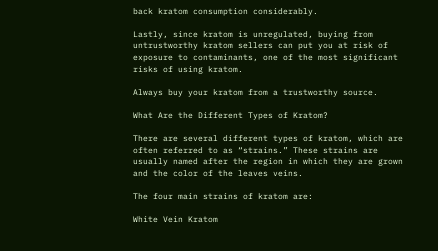back kratom consumption considerably.

Lastly, since kratom is unregulated, buying from untrustworthy kratom sellers can put you at risk of exposure to contaminants, one of the most significant risks of using kratom.

Always buy your kratom from a trustworthy source.

What Are the Different Types of Kratom?

There are several different types of kratom, which are often referred to as “strains.” These strains are usually named after the region in which they are grown and the color of the leaves veins.

The four main strains of kratom are:

White Vein Kratom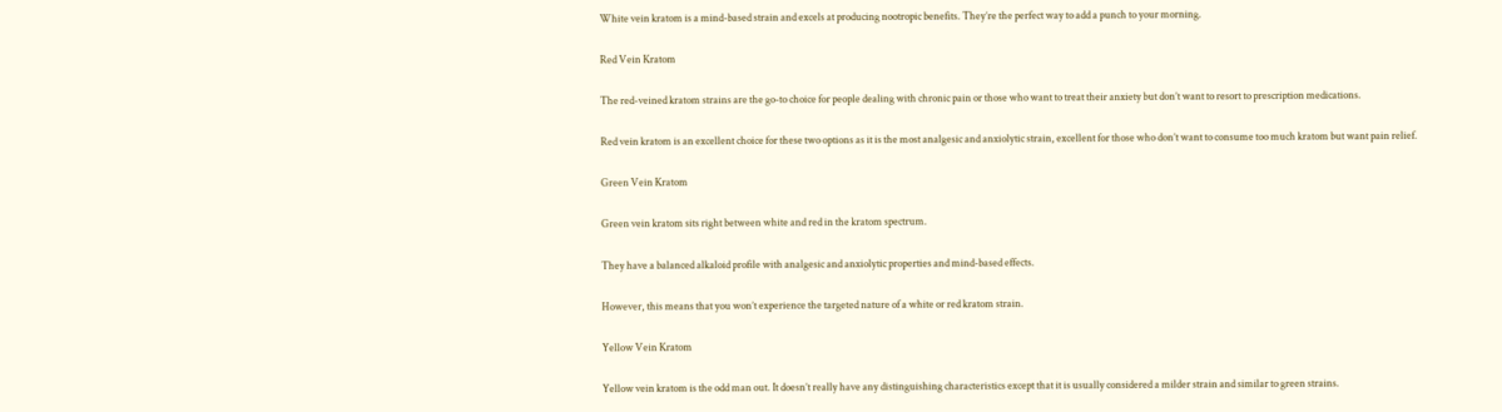White vein kratom is a mind-based strain and excels at producing nootropic benefits. They’re the perfect way to add a punch to your morning.

Red Vein Kratom

The red-veined kratom strains are the go-to choice for people dealing with chronic pain or those who want to treat their anxiety but don’t want to resort to prescription medications.

Red vein kratom is an excellent choice for these two options as it is the most analgesic and anxiolytic strain, excellent for those who don’t want to consume too much kratom but want pain relief.

Green Vein Kratom

Green vein kratom sits right between white and red in the kratom spectrum.

They have a balanced alkaloid profile with analgesic and anxiolytic properties and mind-based effects.

However, this means that you won’t experience the targeted nature of a white or red kratom strain.

Yellow Vein Kratom

Yellow vein kratom is the odd man out. It doesn’t really have any distinguishing characteristics except that it is usually considered a milder strain and similar to green strains.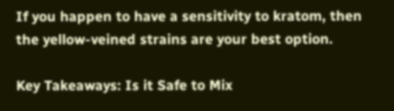If you happen to have a sensitivity to kratom, then the yellow-veined strains are your best option.

Key Takeaways: Is it Safe to Mix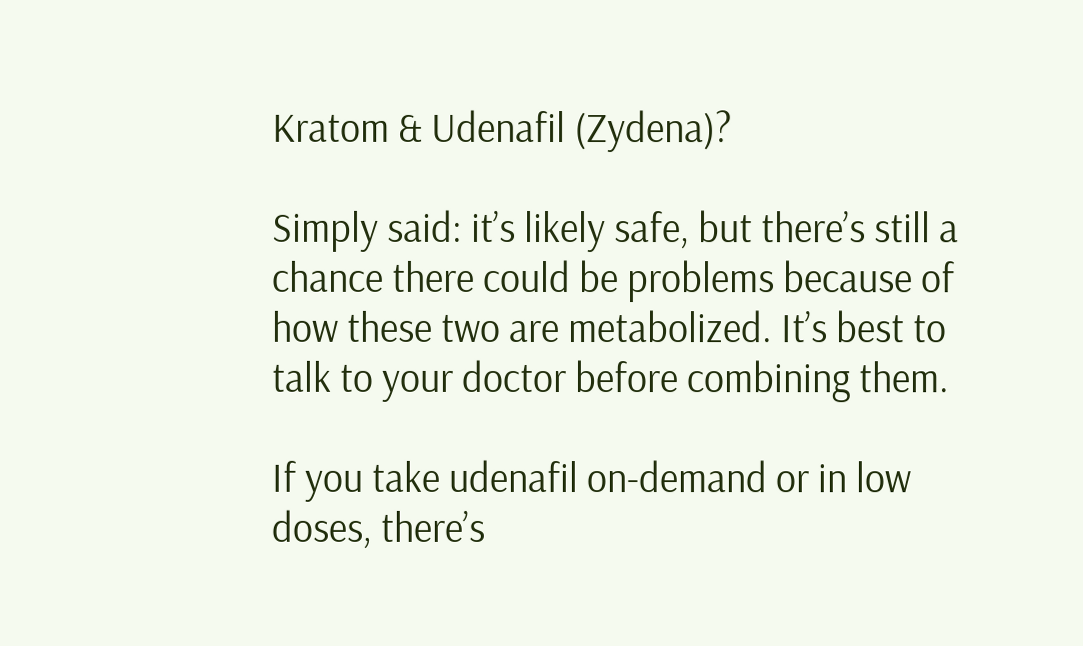Kratom & Udenafil (Zydena)?

Simply said: it’s likely safe, but there’s still a chance there could be problems because of how these two are metabolized. It’s best to talk to your doctor before combining them.

If you take udenafil on-demand or in low doses, there’s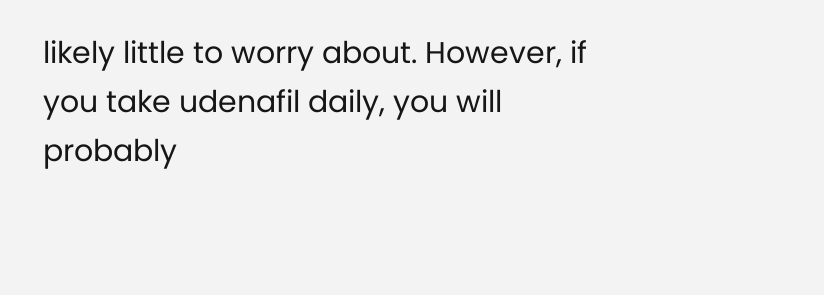likely little to worry about. However, if you take udenafil daily, you will probably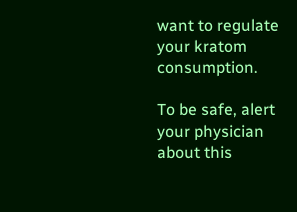want to regulate your kratom consumption.

To be safe, alert your physician about this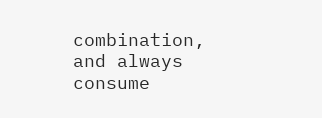combination, and always consume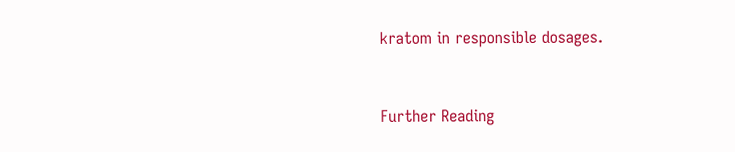kratom in responsible dosages.


Further Reading